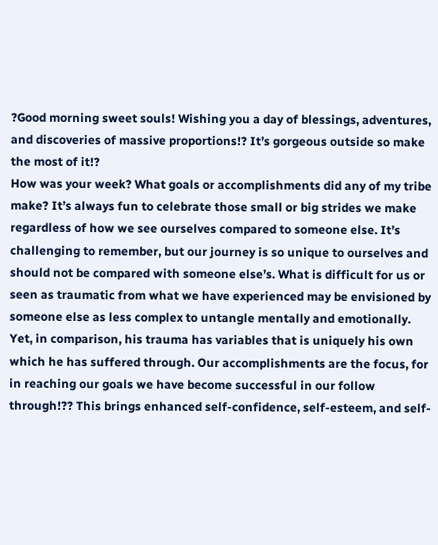?Good morning sweet souls! Wishing you a day of blessings, adventures, and discoveries of massive proportions!? It’s gorgeous outside so make the most of it!?
How was your week? What goals or accomplishments did any of my tribe make? It’s always fun to celebrate those small or big strides we make regardless of how we see ourselves compared to someone else. It’s challenging to remember, but our journey is so unique to ourselves and should not be compared with someone else’s. What is difficult for us or seen as traumatic from what we have experienced may be envisioned by someone else as less complex to untangle mentally and emotionally. Yet, in comparison, his trauma has variables that is uniquely his own which he has suffered through. Our accomplishments are the focus, for in reaching our goals we have become successful in our follow through!?? This brings enhanced self-confidence, self-esteem, and self-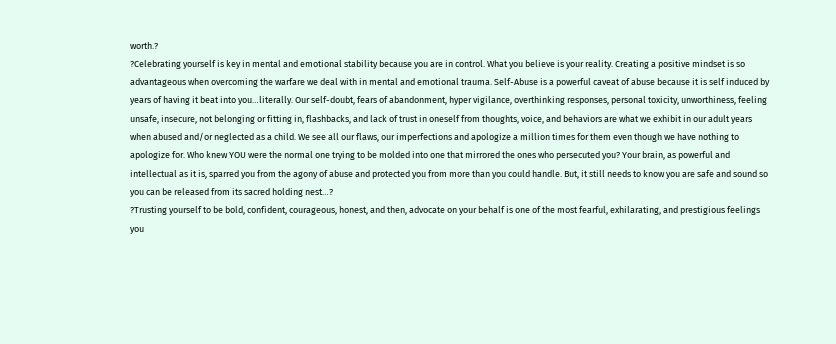worth.?
?Celebrating yourself is key in mental and emotional stability because you are in control. What you believe is your reality. Creating a positive mindset is so advantageous when overcoming the warfare we deal with in mental and emotional trauma. Self-Abuse is a powerful caveat of abuse because it is self induced by years of having it beat into you…literally. Our self-doubt, fears of abandonment, hyper vigilance, overthinking responses, personal toxicity, unworthiness, feeling unsafe, insecure, not belonging or fitting in, flashbacks, and lack of trust in oneself from thoughts, voice, and behaviors are what we exhibit in our adult years when abused and/or neglected as a child. We see all our flaws, our imperfections and apologize a million times for them even though we have nothing to apologize for. Who knew YOU were the normal one trying to be molded into one that mirrored the ones who persecuted you? Your brain, as powerful and intellectual as it is, sparred you from the agony of abuse and protected you from more than you could handle. But, it still needs to know you are safe and sound so you can be released from its sacred holding nest…?
?Trusting yourself to be bold, confident, courageous, honest, and then, advocate on your behalf is one of the most fearful, exhilarating, and prestigious feelings you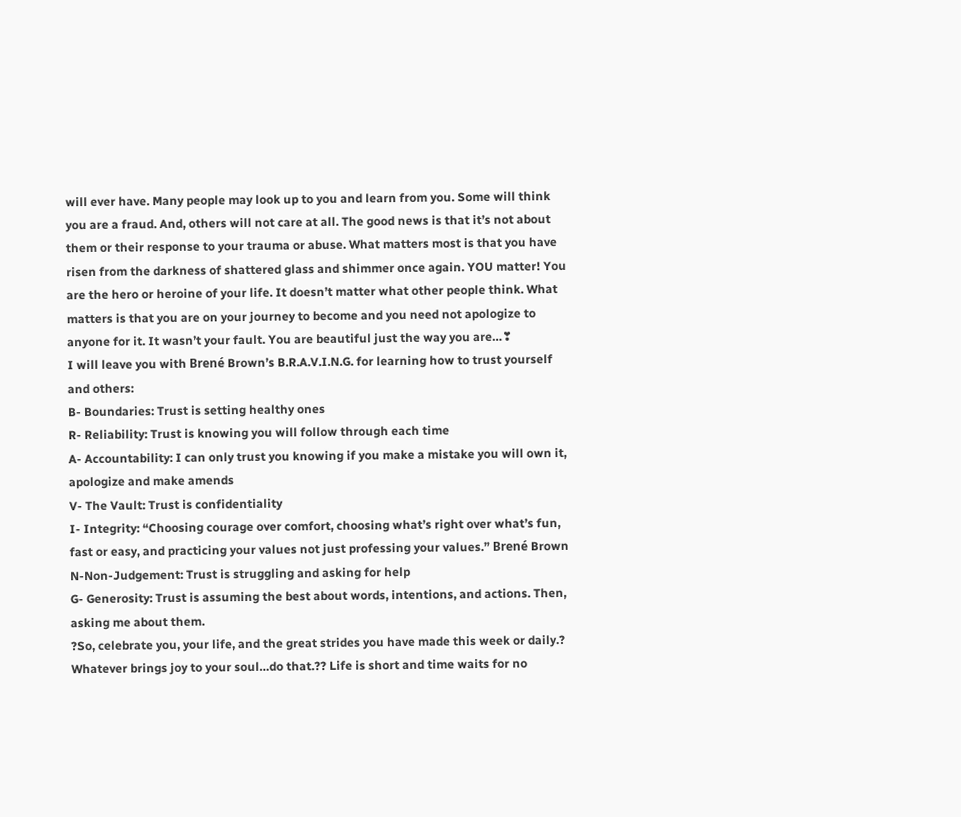will ever have. Many people may look up to you and learn from you. Some will think you are a fraud. And, others will not care at all. The good news is that it’s not about them or their response to your trauma or abuse. What matters most is that you have risen from the darkness of shattered glass and shimmer once again. YOU matter! You are the hero or heroine of your life. It doesn’t matter what other people think. What matters is that you are on your journey to become and you need not apologize to anyone for it. It wasn’t your fault. You are beautiful just the way you are…❣
I will leave you with Brené Brown’s B.R.A.V.I.N.G. for learning how to trust yourself and others:
B- Boundaries: Trust is setting healthy ones
R- Reliability: Trust is knowing you will follow through each time
A- Accountability: I can only trust you knowing if you make a mistake you will own it, apologize and make amends
V- The Vault: Trust is confidentiality
I- Integrity: “Choosing courage over comfort, choosing what’s right over what’s fun, fast or easy, and practicing your values not just professing your values.” Brené Brown
N-Non-Judgement: Trust is struggling and asking for help
G- Generosity: Trust is assuming the best about words, intentions, and actions. Then, asking me about them.
?So, celebrate you, your life, and the great strides you have made this week or daily.? Whatever brings joy to your soul…do that.?? Life is short and time waits for no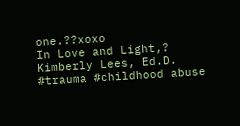one.??xoxo
In Love and Light,?
Kimberly Lees, Ed.D.
#trauma #childhood abuse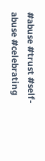#abuse #trust #self-abuse #celebrating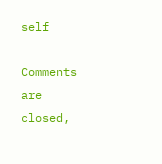self

Comments are closed,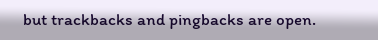but trackbacks and pingbacks are open.